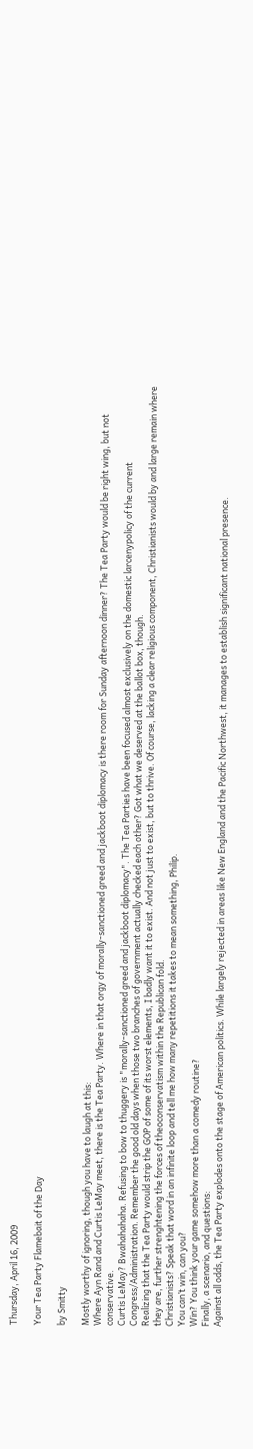Thursday, April 16, 2009

Your Tea Party Flamebait of the Day

by Smitty

Mostly worthy of ignoring, though you have to laugh at this:
Where Ayn Rand and Curtis LeMay meet, there is the Tea Party. Where in that orgy of morally-sanctioned greed and jackboot diplomacy is there room for Sunday afternoon dinner? The Tea Party would be right wing, but not conservative.
Curtis LeMay? Bwahahahaha. Refusing to bow to thuggery is "morally-sanctioned greed and jackboot diplomacy". The Tea Parties have been focused almost exclusively on the domestic larcenypolicy of the current Congress/Administration. Remember the good old days when those two branches of government actually checked each other? Got what we deserved at the ballot box, though.
Realizing that the Tea Party would strip the GOP of some of its worst elements, I badly want it to exist. And not just to exist, but to thrive. Of course, lacking a clear religious component, Christianists would by and large remain where they are, further strenghtening the forces of theoconservatism within the Republican fold.
Christianists? Speak that word in an infinite loop and tell me how many repetitions it takes to mean something, Philip.
You can’t win, can you?
Win? You think your game somehow more than a comedy routine?
Finally, a scenario, and questions:
Against all odds, the Tea Party explodes onto the stage of American politics. While largely rejected in areas like New England and the Pacific Northwest, it manages to establish significant national presence.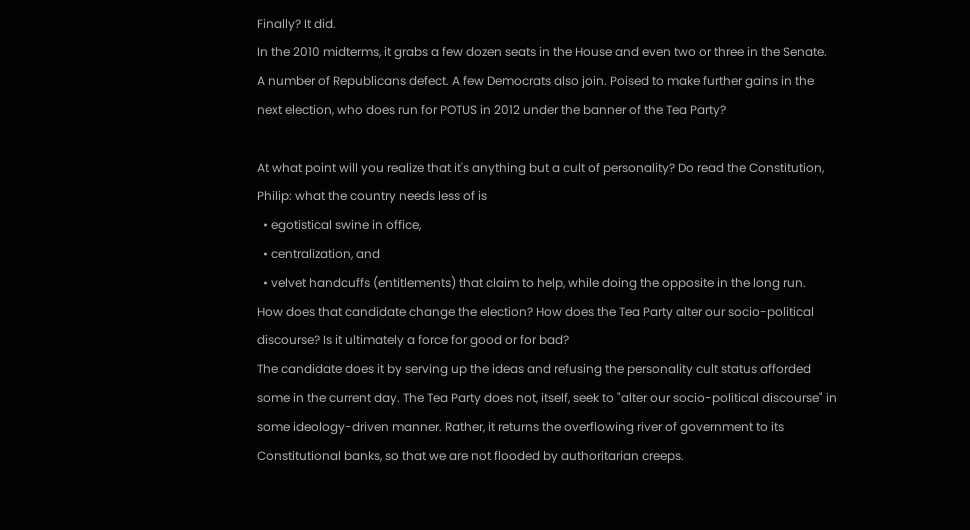Finally? It did.
In the 2010 midterms, it grabs a few dozen seats in the House and even two or three in the Senate. A number of Republicans defect. A few Democrats also join. Poised to make further gains in the next election, who does run for POTUS in 2012 under the banner of the Tea Party?

At what point will you realize that it's anything but a cult of personality? Do read the Constitution, Philip: what the country needs less of is
  • egotistical swine in office,
  • centralization, and
  • velvet handcuffs (entitlements) that claim to help, while doing the opposite in the long run.
How does that candidate change the election? How does the Tea Party alter our socio-political discourse? Is it ultimately a force for good or for bad?
The candidate does it by serving up the ideas and refusing the personality cult status afforded some in the current day. The Tea Party does not, itself, seek to "alter our socio-political discourse" in some ideology-driven manner. Rather, it returns the overflowing river of government to its Constitutional banks, so that we are not flooded by authoritarian creeps.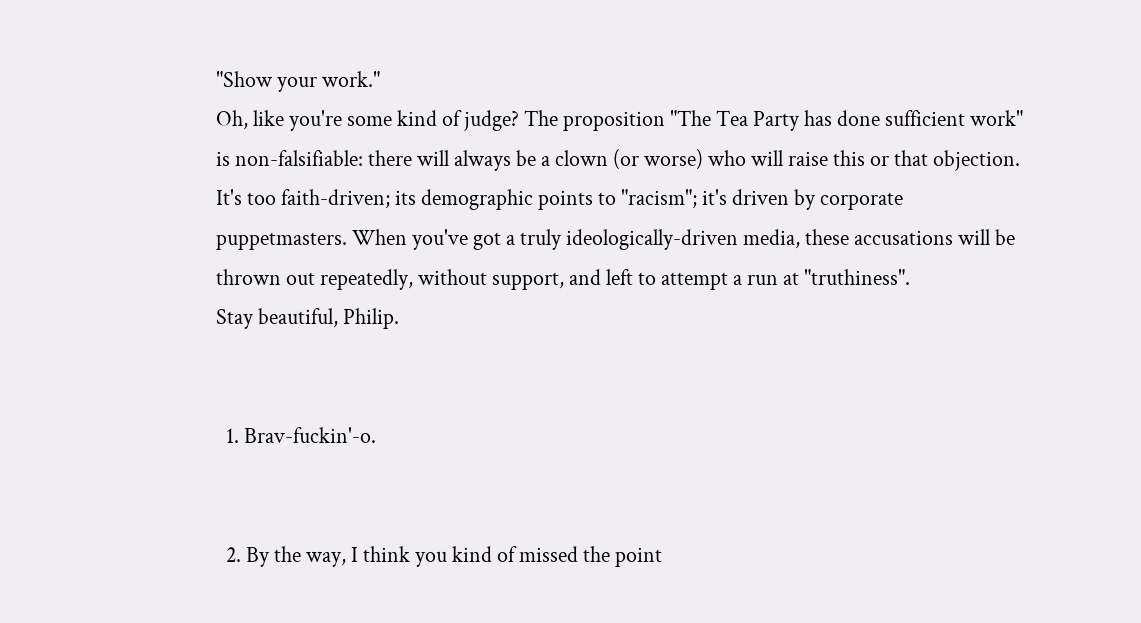"Show your work."
Oh, like you're some kind of judge? The proposition "The Tea Party has done sufficient work" is non-falsifiable: there will always be a clown (or worse) who will raise this or that objection. It's too faith-driven; its demographic points to "racism"; it's driven by corporate puppetmasters. When you've got a truly ideologically-driven media, these accusations will be thrown out repeatedly, without support, and left to attempt a run at "truthiness".
Stay beautiful, Philip.


  1. Brav-fuckin'-o.


  2. By the way, I think you kind of missed the point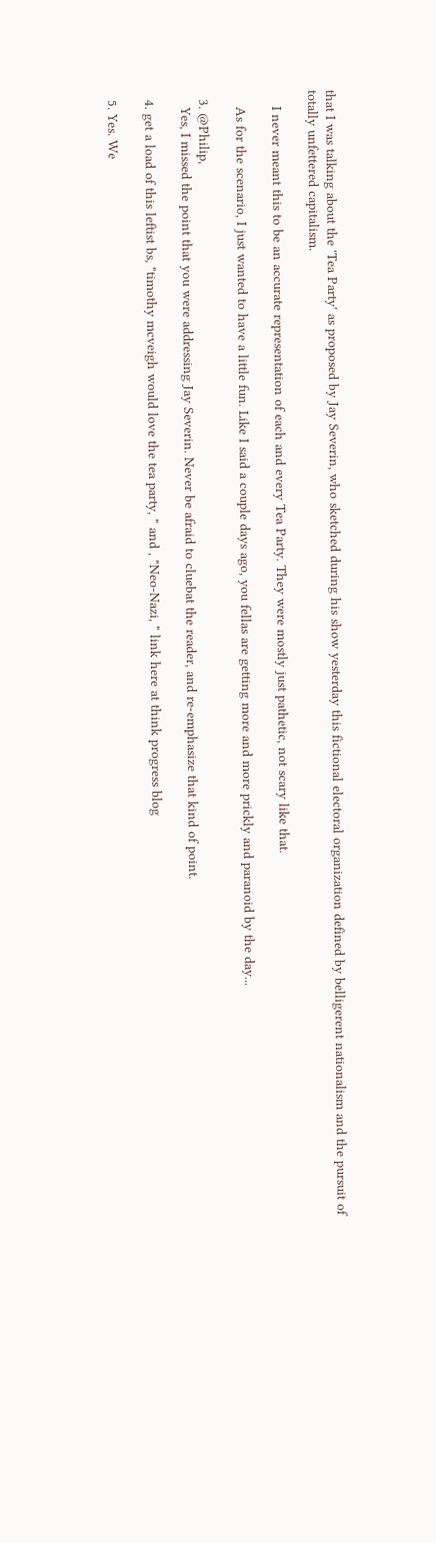that I was talking about the 'Tea Party' as proposed by Jay Severin, who sketched during his show yesterday this fictional electoral organization defined by belligerent nationalism and the pursuit of totally unfettered capitalism.

    I never meant this to be an accurate representation of each and every Tea Party. They were mostly just pathetic, not scary like that.

    As for the scenario, I just wanted to have a little fun. Like I said a couple days ago, you fellas are getting more and more prickly and paranoid by the day...

  3. @Philip,
    Yes, I missed the point that you were addressing Jay Severin. Never be afraid to cluebat the reader, and re-emphasize that kind of point.

  4. get a load of this leftist bs, "timothy mcveigh would love the tea party, " and , "Neo-Nazi, " link here at think progress blog

  5. Yes. We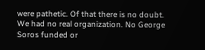were pathetic. Of that there is no doubt. We had no real organization. No George Soros funded or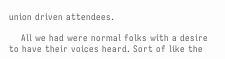union driven attendees.

    All we had were normal folks with a desire to have their voices heard. Sort of like the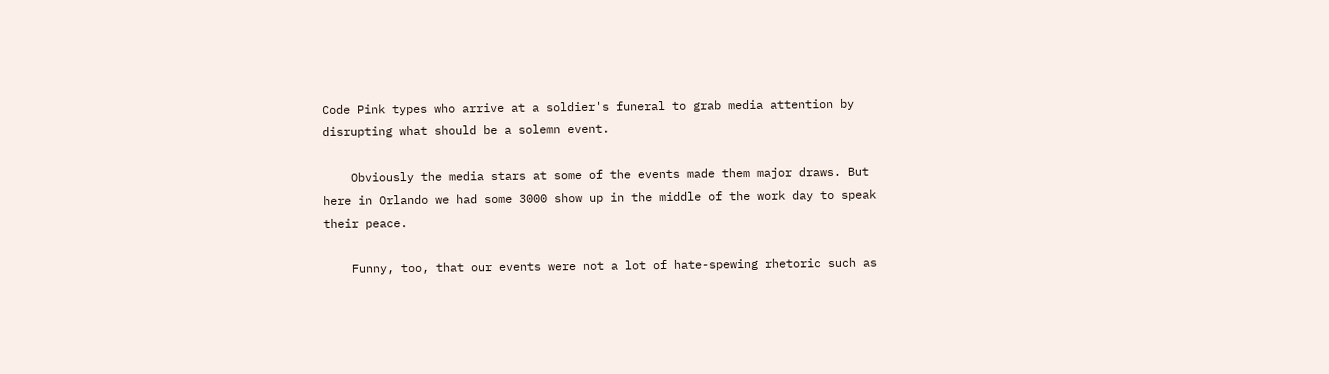Code Pink types who arrive at a soldier's funeral to grab media attention by disrupting what should be a solemn event.

    Obviously the media stars at some of the events made them major draws. But here in Orlando we had some 3000 show up in the middle of the work day to speak their peace.

    Funny, too, that our events were not a lot of hate-spewing rhetoric such as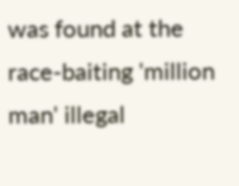was found at the race-baiting 'million man' illegal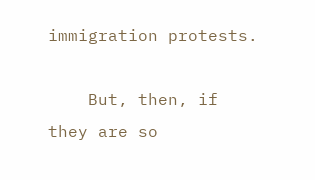immigration protests.

    But, then, if they are so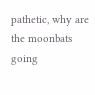pathetic, why are the moonbats going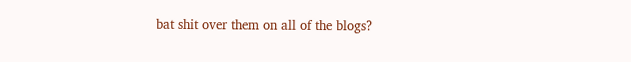bat shit over them on all of the blogs?